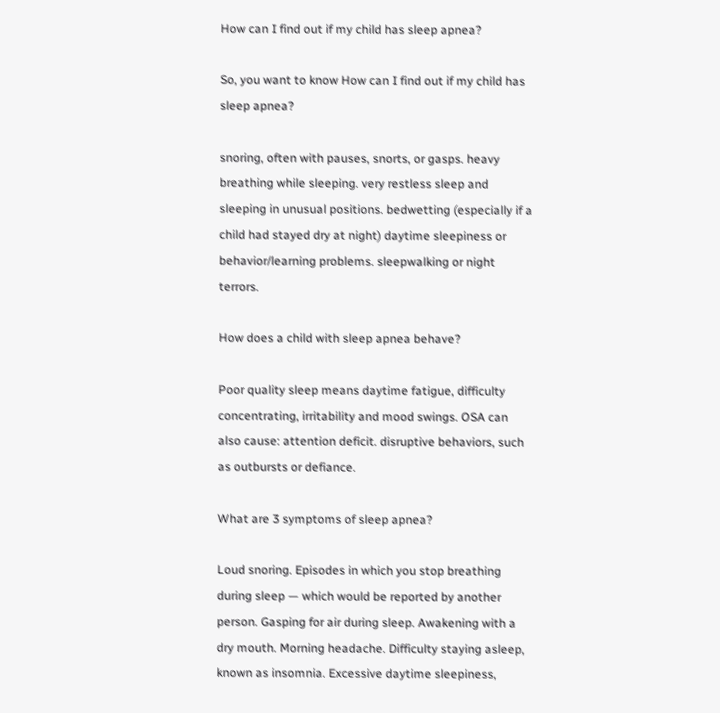How can I find out if my child has sleep apnea?

So, you want to know How can I find out if my child has sleep apnea?

snoring, often with pauses, snorts, or gasps. heavy breathing while sleeping. very restless sleep and sleeping in unusual positions. bedwetting (especially if a child had stayed dry at night) daytime sleepiness or behavior/learning problems. sleepwalking or night terrors.

How does a child with sleep apnea behave?

Poor quality sleep means daytime fatigue, difficulty concentrating, irritability and mood swings. OSA can also cause: attention deficit. disruptive behaviors, such as outbursts or defiance.

What are 3 symptoms of sleep apnea?

Loud snoring. Episodes in which you stop breathing during sleep — which would be reported by another person. Gasping for air during sleep. Awakening with a dry mouth. Morning headache. Difficulty staying asleep, known as insomnia. Excessive daytime sleepiness,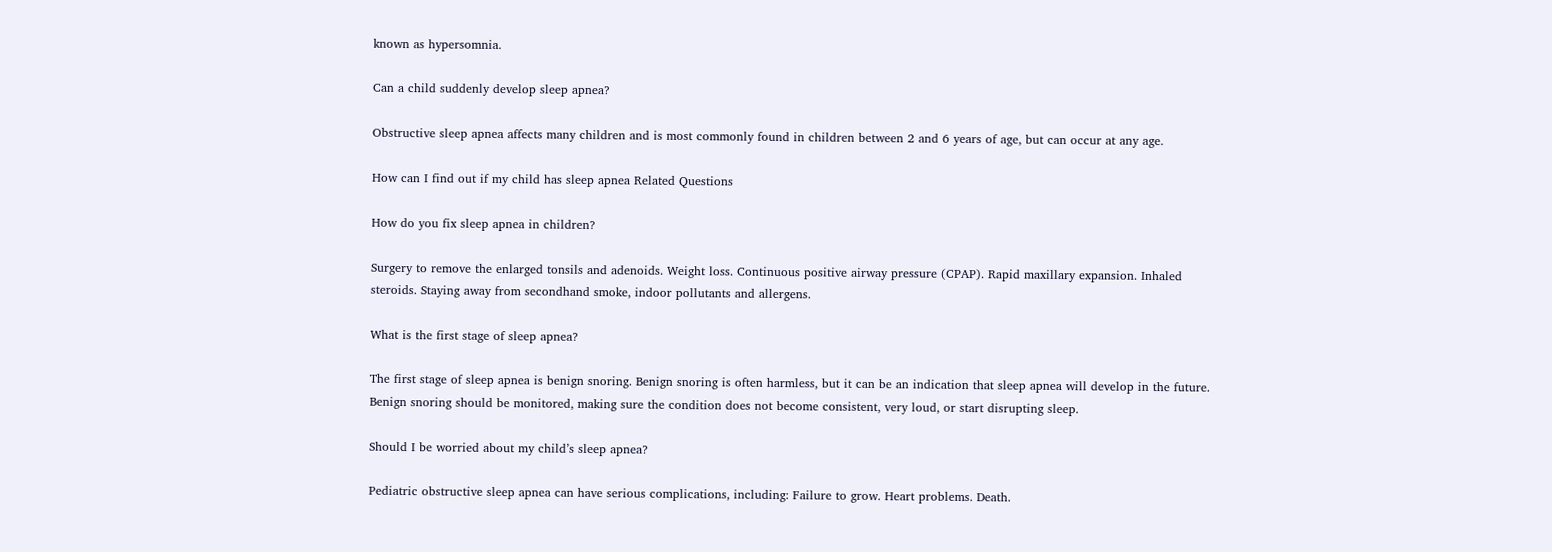known as hypersomnia.

Can a child suddenly develop sleep apnea?

Obstructive sleep apnea affects many children and is most commonly found in children between 2 and 6 years of age, but can occur at any age.

How can I find out if my child has sleep apnea Related Questions

How do you fix sleep apnea in children?

Surgery to remove the enlarged tonsils and adenoids. Weight loss. Continuous positive airway pressure (CPAP). Rapid maxillary expansion. Inhaled steroids. Staying away from secondhand smoke, indoor pollutants and allergens.

What is the first stage of sleep apnea?

The first stage of sleep apnea is benign snoring. Benign snoring is often harmless, but it can be an indication that sleep apnea will develop in the future. Benign snoring should be monitored, making sure the condition does not become consistent, very loud, or start disrupting sleep.

Should I be worried about my child’s sleep apnea?

Pediatric obstructive sleep apnea can have serious complications, including: Failure to grow. Heart problems. Death.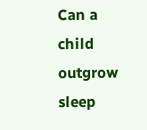Can a child outgrow sleep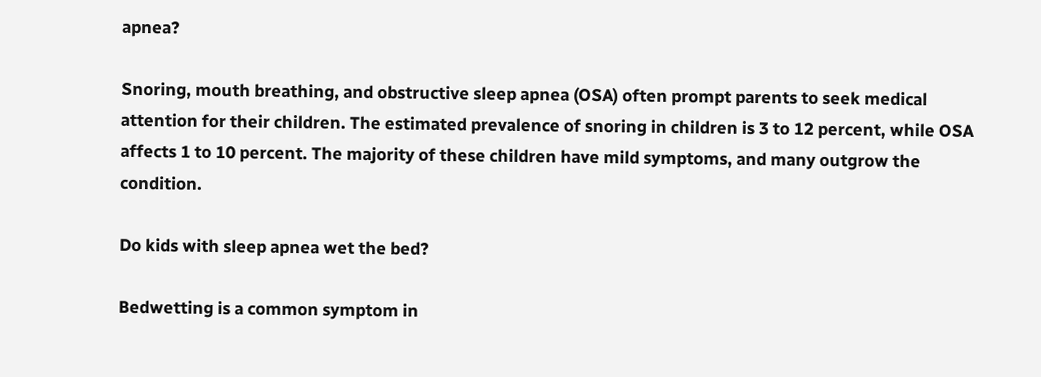apnea?

Snoring, mouth breathing, and obstructive sleep apnea (OSA) often prompt parents to seek medical attention for their children. The estimated prevalence of snoring in children is 3 to 12 percent, while OSA affects 1 to 10 percent. The majority of these children have mild symptoms, and many outgrow the condition.

Do kids with sleep apnea wet the bed?

Bedwetting is a common symptom in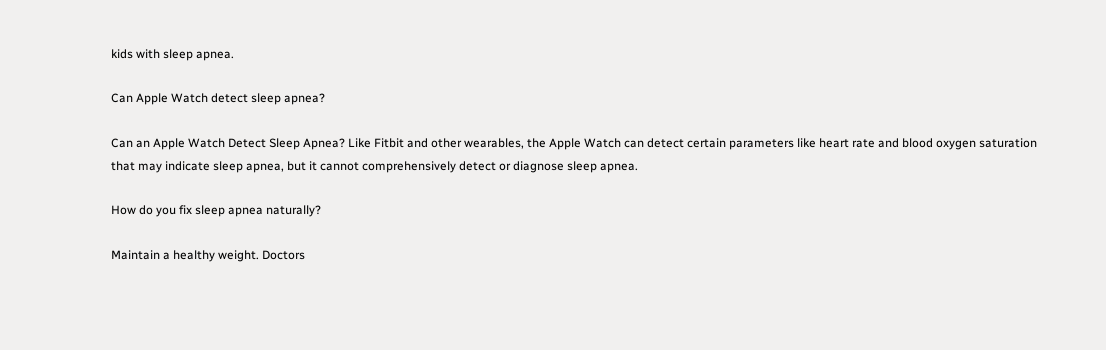kids with sleep apnea.

Can Apple Watch detect sleep apnea?

Can an Apple Watch Detect Sleep Apnea? Like Fitbit and other wearables, the Apple Watch can detect certain parameters like heart rate and blood oxygen saturation that may indicate sleep apnea, but it cannot comprehensively detect or diagnose sleep apnea.

How do you fix sleep apnea naturally?

Maintain a healthy weight. Doctors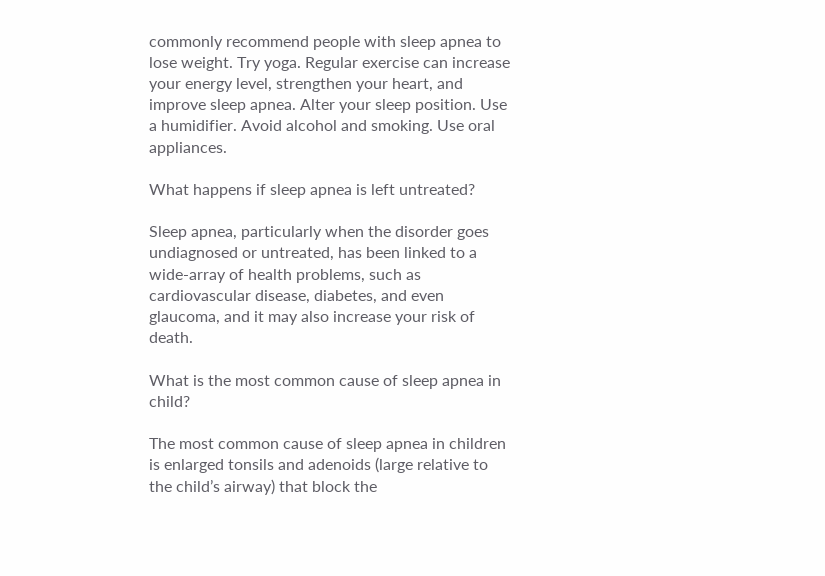commonly recommend people with sleep apnea to lose weight. Try yoga. Regular exercise can increase your energy level, strengthen your heart, and improve sleep apnea. Alter your sleep position. Use a humidifier. Avoid alcohol and smoking. Use oral appliances.

What happens if sleep apnea is left untreated?

Sleep apnea, particularly when the disorder goes undiagnosed or untreated, has been linked to a wide-array of health problems, such as cardiovascular disease, diabetes, and even glaucoma, and it may also increase your risk of death.

What is the most common cause of sleep apnea in child?

The most common cause of sleep apnea in children is enlarged tonsils and adenoids (large relative to the child’s airway) that block the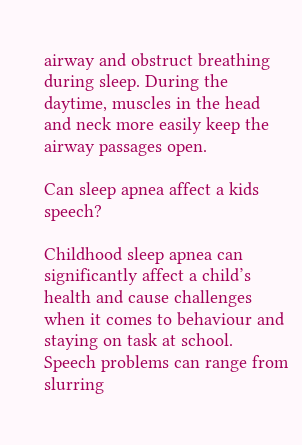airway and obstruct breathing during sleep. During the daytime, muscles in the head and neck more easily keep the airway passages open.

Can sleep apnea affect a kids speech?

Childhood sleep apnea can significantly affect a child’s health and cause challenges when it comes to behaviour and staying on task at school. Speech problems can range from slurring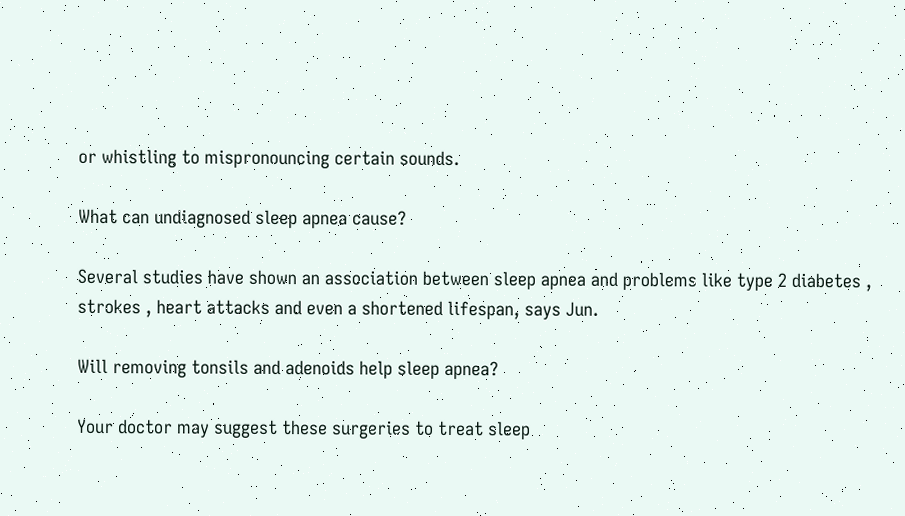or whistling to mispronouncing certain sounds.

What can undiagnosed sleep apnea cause?

Several studies have shown an association between sleep apnea and problems like type 2 diabetes , strokes , heart attacks and even a shortened lifespan, says Jun.

Will removing tonsils and adenoids help sleep apnea?

Your doctor may suggest these surgeries to treat sleep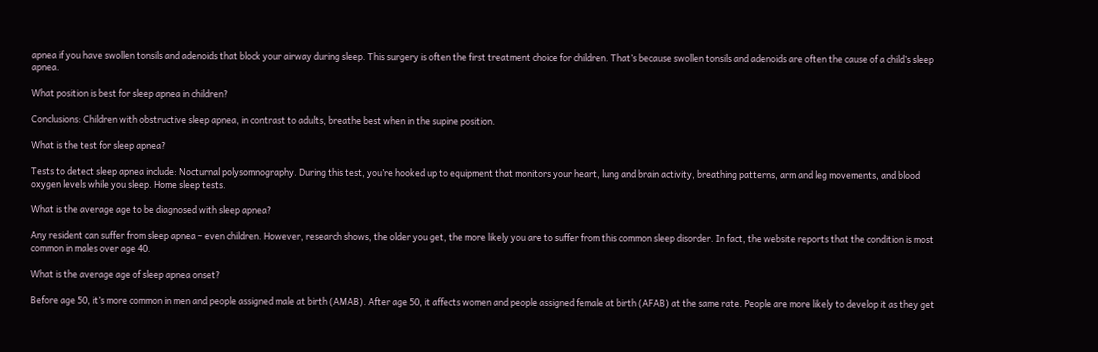apnea if you have swollen tonsils and adenoids that block your airway during sleep. This surgery is often the first treatment choice for children. That’s because swollen tonsils and adenoids are often the cause of a child’s sleep apnea.

What position is best for sleep apnea in children?

Conclusions: Children with obstructive sleep apnea, in contrast to adults, breathe best when in the supine position.

What is the test for sleep apnea?

Tests to detect sleep apnea include: Nocturnal polysomnography. During this test, you’re hooked up to equipment that monitors your heart, lung and brain activity, breathing patterns, arm and leg movements, and blood oxygen levels while you sleep. Home sleep tests.

What is the average age to be diagnosed with sleep apnea?

Any resident can suffer from sleep apnea – even children. However, research shows, the older you get, the more likely you are to suffer from this common sleep disorder. In fact, the website reports that the condition is most common in males over age 40.

What is the average age of sleep apnea onset?

Before age 50, it’s more common in men and people assigned male at birth (AMAB). After age 50, it affects women and people assigned female at birth (AFAB) at the same rate. People are more likely to develop it as they get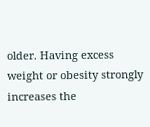older. Having excess weight or obesity strongly increases the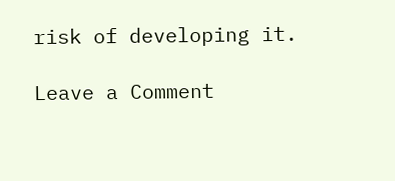risk of developing it.

Leave a Comment